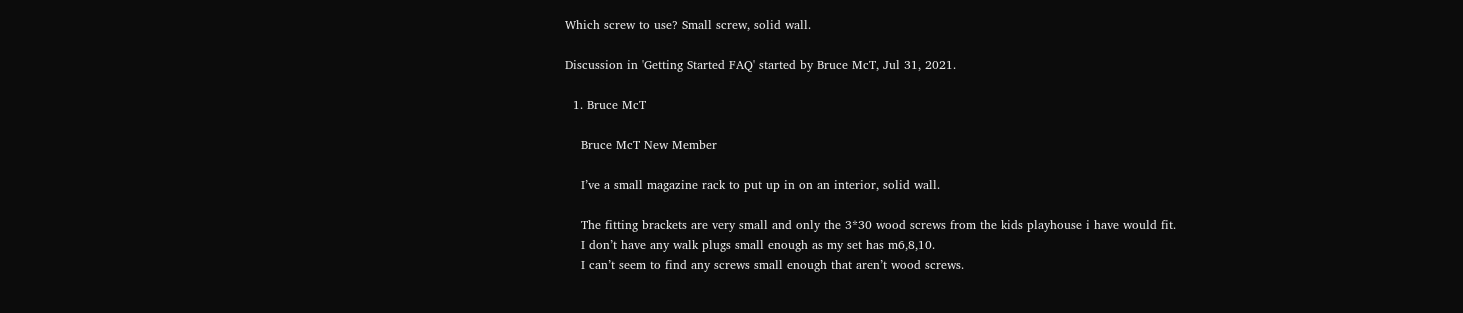Which screw to use? Small screw, solid wall.

Discussion in 'Getting Started FAQ' started by Bruce McT, Jul 31, 2021.

  1. Bruce McT

    Bruce McT New Member

    I’ve a small magazine rack to put up in on an interior, solid wall.

    The fitting brackets are very small and only the 3*30 wood screws from the kids playhouse i have would fit.
    I don’t have any walk plugs small enough as my set has m6,8,10.
    I can’t seem to find any screws small enough that aren’t wood screws.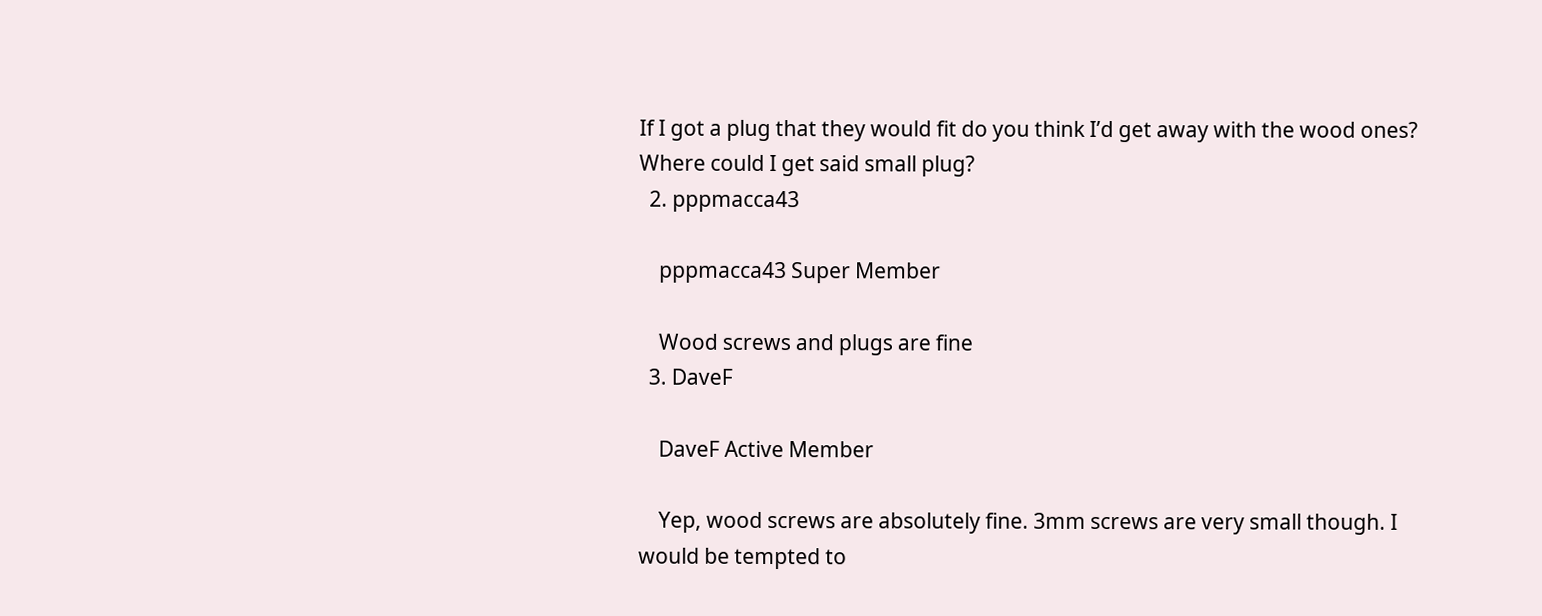If I got a plug that they would fit do you think I’d get away with the wood ones? Where could I get said small plug?
  2. pppmacca43

    pppmacca43 Super Member

    Wood screws and plugs are fine
  3. DaveF

    DaveF Active Member

    Yep, wood screws are absolutely fine. 3mm screws are very small though. I would be tempted to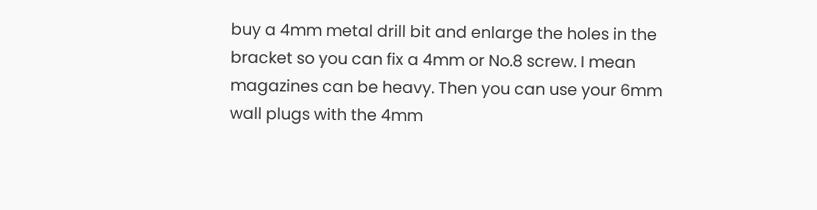buy a 4mm metal drill bit and enlarge the holes in the bracket so you can fix a 4mm or No.8 screw. I mean magazines can be heavy. Then you can use your 6mm wall plugs with the 4mm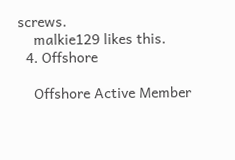screws.
    malkie129 likes this.
  4. Offshore

    Offshore Active Member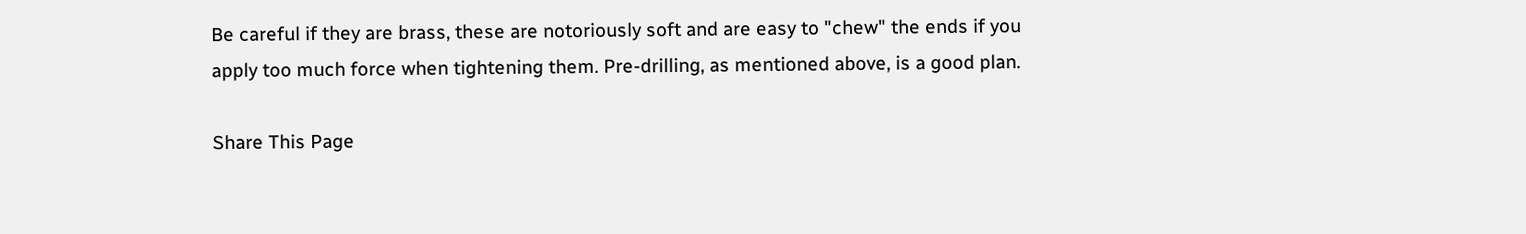Be careful if they are brass, these are notoriously soft and are easy to "chew" the ends if you apply too much force when tightening them. Pre-drilling, as mentioned above, is a good plan.

Share This Page